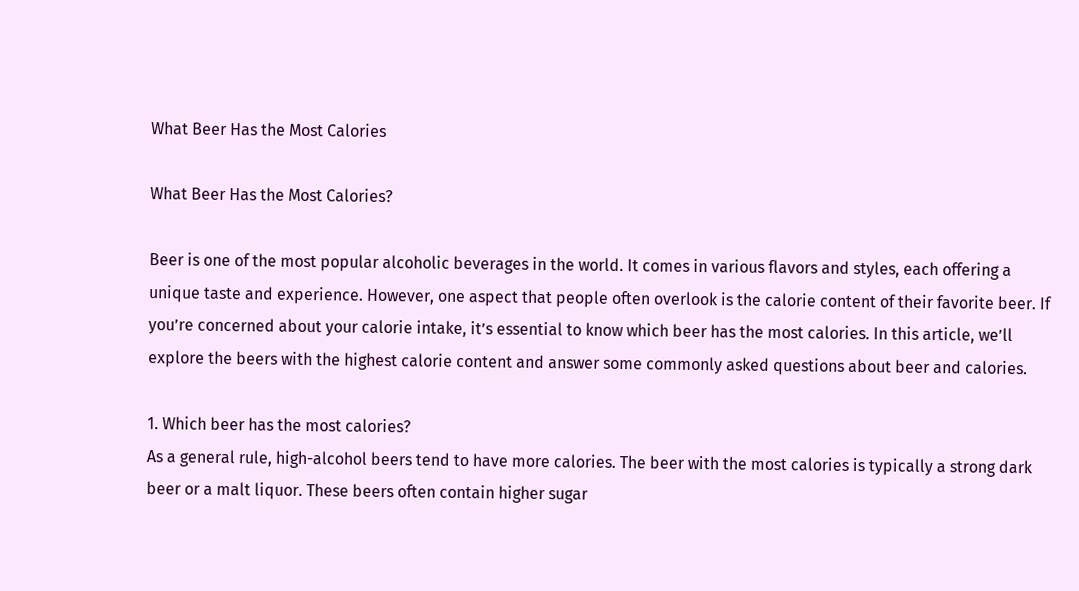What Beer Has the Most Calories

What Beer Has the Most Calories?

Beer is one of the most popular alcoholic beverages in the world. It comes in various flavors and styles, each offering a unique taste and experience. However, one aspect that people often overlook is the calorie content of their favorite beer. If you’re concerned about your calorie intake, it’s essential to know which beer has the most calories. In this article, we’ll explore the beers with the highest calorie content and answer some commonly asked questions about beer and calories.

1. Which beer has the most calories?
As a general rule, high-alcohol beers tend to have more calories. The beer with the most calories is typically a strong dark beer or a malt liquor. These beers often contain higher sugar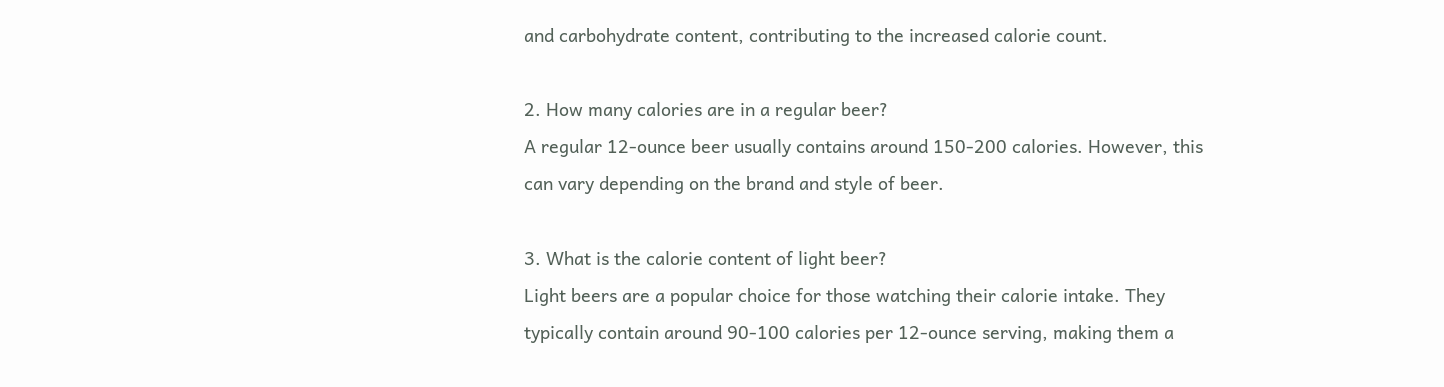and carbohydrate content, contributing to the increased calorie count.

2. How many calories are in a regular beer?
A regular 12-ounce beer usually contains around 150-200 calories. However, this can vary depending on the brand and style of beer.

3. What is the calorie content of light beer?
Light beers are a popular choice for those watching their calorie intake. They typically contain around 90-100 calories per 12-ounce serving, making them a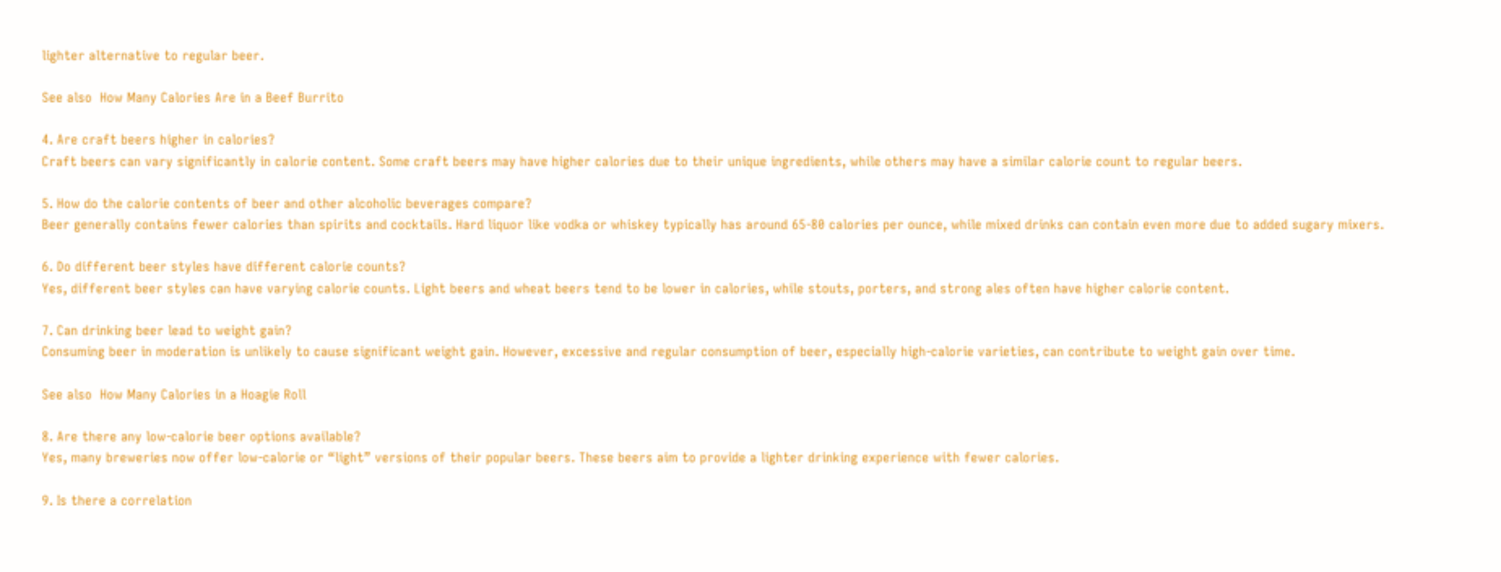lighter alternative to regular beer.

See also  How Many Calories Are in a Beef Burrito

4. Are craft beers higher in calories?
Craft beers can vary significantly in calorie content. Some craft beers may have higher calories due to their unique ingredients, while others may have a similar calorie count to regular beers.

5. How do the calorie contents of beer and other alcoholic beverages compare?
Beer generally contains fewer calories than spirits and cocktails. Hard liquor like vodka or whiskey typically has around 65-80 calories per ounce, while mixed drinks can contain even more due to added sugary mixers.

6. Do different beer styles have different calorie counts?
Yes, different beer styles can have varying calorie counts. Light beers and wheat beers tend to be lower in calories, while stouts, porters, and strong ales often have higher calorie content.

7. Can drinking beer lead to weight gain?
Consuming beer in moderation is unlikely to cause significant weight gain. However, excessive and regular consumption of beer, especially high-calorie varieties, can contribute to weight gain over time.

See also  How Many Calories in a Hoagie Roll

8. Are there any low-calorie beer options available?
Yes, many breweries now offer low-calorie or “light” versions of their popular beers. These beers aim to provide a lighter drinking experience with fewer calories.

9. Is there a correlation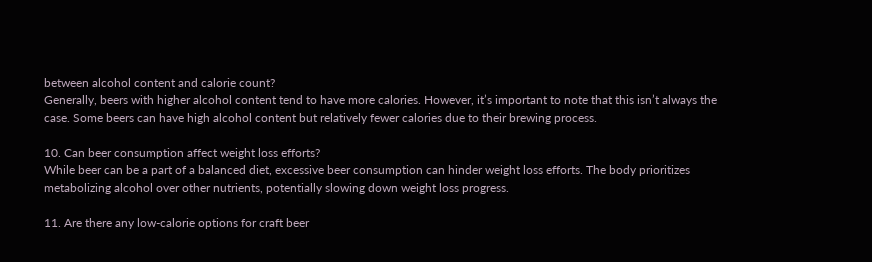between alcohol content and calorie count?
Generally, beers with higher alcohol content tend to have more calories. However, it’s important to note that this isn’t always the case. Some beers can have high alcohol content but relatively fewer calories due to their brewing process.

10. Can beer consumption affect weight loss efforts?
While beer can be a part of a balanced diet, excessive beer consumption can hinder weight loss efforts. The body prioritizes metabolizing alcohol over other nutrients, potentially slowing down weight loss progress.

11. Are there any low-calorie options for craft beer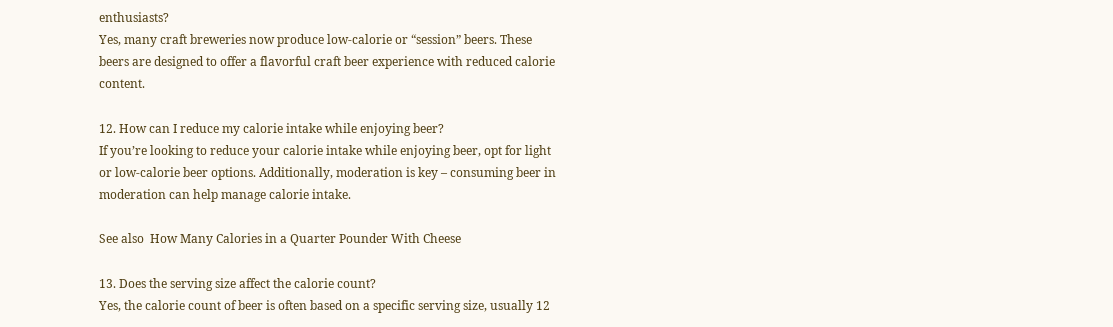enthusiasts?
Yes, many craft breweries now produce low-calorie or “session” beers. These beers are designed to offer a flavorful craft beer experience with reduced calorie content.

12. How can I reduce my calorie intake while enjoying beer?
If you’re looking to reduce your calorie intake while enjoying beer, opt for light or low-calorie beer options. Additionally, moderation is key – consuming beer in moderation can help manage calorie intake.

See also  How Many Calories in a Quarter Pounder With Cheese

13. Does the serving size affect the calorie count?
Yes, the calorie count of beer is often based on a specific serving size, usually 12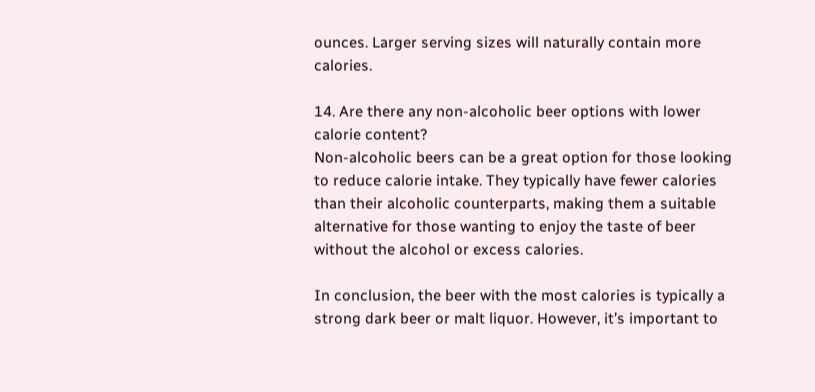ounces. Larger serving sizes will naturally contain more calories.

14. Are there any non-alcoholic beer options with lower calorie content?
Non-alcoholic beers can be a great option for those looking to reduce calorie intake. They typically have fewer calories than their alcoholic counterparts, making them a suitable alternative for those wanting to enjoy the taste of beer without the alcohol or excess calories.

In conclusion, the beer with the most calories is typically a strong dark beer or malt liquor. However, it’s important to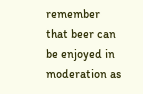remember that beer can be enjoyed in moderation as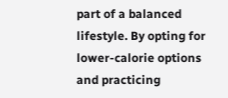part of a balanced lifestyle. By opting for lower-calorie options and practicing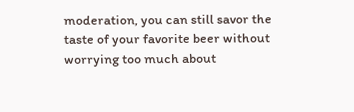moderation, you can still savor the taste of your favorite beer without worrying too much about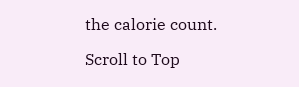the calorie count.

Scroll to Top